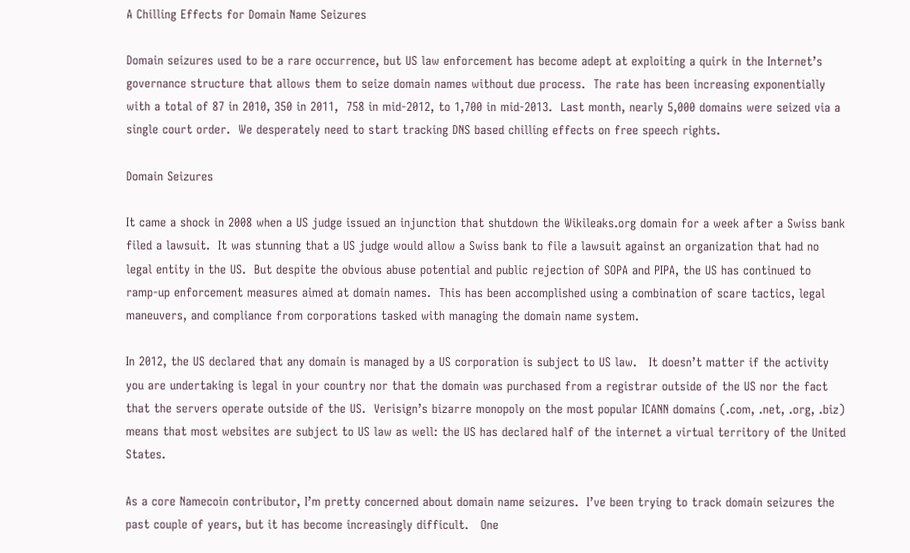A Chilling Effects for Domain Name Seizures

Domain seizures used to be a rare occurrence, but US law enforcement has become adept at exploiting a quirk in the Internet’s governance structure that allows them to seize domain names without due process.  The rate has been increasing exponentially with a total of 87 in 2010, 350 in 2011,  758 in mid-2012, to 1,700 in mid-2013.  Last month, nearly 5,000 domains were seized via a single court order.  We desperately need to start tracking DNS based chilling effects on free speech rights.

Domain Seizures

It came a shock in 2008 when a US judge issued an injunction that shutdown the Wikileaks.org domain for a week after a Swiss bank filed a lawsuit.  It was stunning that a US judge would allow a Swiss bank to file a lawsuit against an organization that had no legal entity in the US.  But despite the obvious abuse potential and public rejection of SOPA and PIPA, the US has continued to ramp-up enforcement measures aimed at domain names.  This has been accomplished using a combination of scare tactics, legal maneuvers, and compliance from corporations tasked with managing the domain name system.

In 2012, the US declared that any domain is managed by a US corporation is subject to US law.   It doesn’t matter if the activity you are undertaking is legal in your country nor that the domain was purchased from a registrar outside of the US nor the fact that the servers operate outside of the US.  Verisign’s bizarre monopoly on the most popular ICANN domains (.com, .net, .org, .biz) means that most websites are subject to US law as well: the US has declared half of the internet a virtual territory of the United States.

As a core Namecoin contributor, I’m pretty concerned about domain name seizures.  I’ve been trying to track domain seizures the past couple of years, but it has become increasingly difficult.   One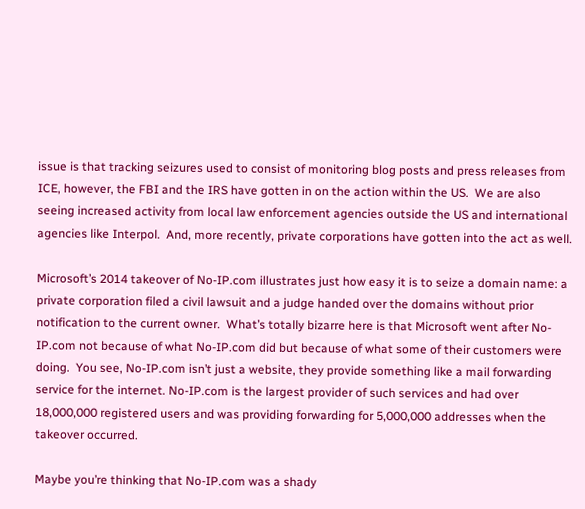issue is that tracking seizures used to consist of monitoring blog posts and press releases from ICE, however, the FBI and the IRS have gotten in on the action within the US.  We are also seeing increased activity from local law enforcement agencies outside the US and international agencies like Interpol.  And, more recently, private corporations have gotten into the act as well.

Microsoft’s 2014 takeover of No-IP.com illustrates just how easy it is to seize a domain name: a private corporation filed a civil lawsuit and a judge handed over the domains without prior notification to the current owner.  What’s totally bizarre here is that Microsoft went after No-IP.com not because of what No-IP.com did but because of what some of their customers were doing.  You see, No-IP.com isn’t just a website, they provide something like a mail forwarding service for the internet. No-IP.com is the largest provider of such services and had over 18,000,000 registered users and was providing forwarding for 5,000,000 addresses when the takeover occurred.

Maybe you’re thinking that No-IP.com was a shady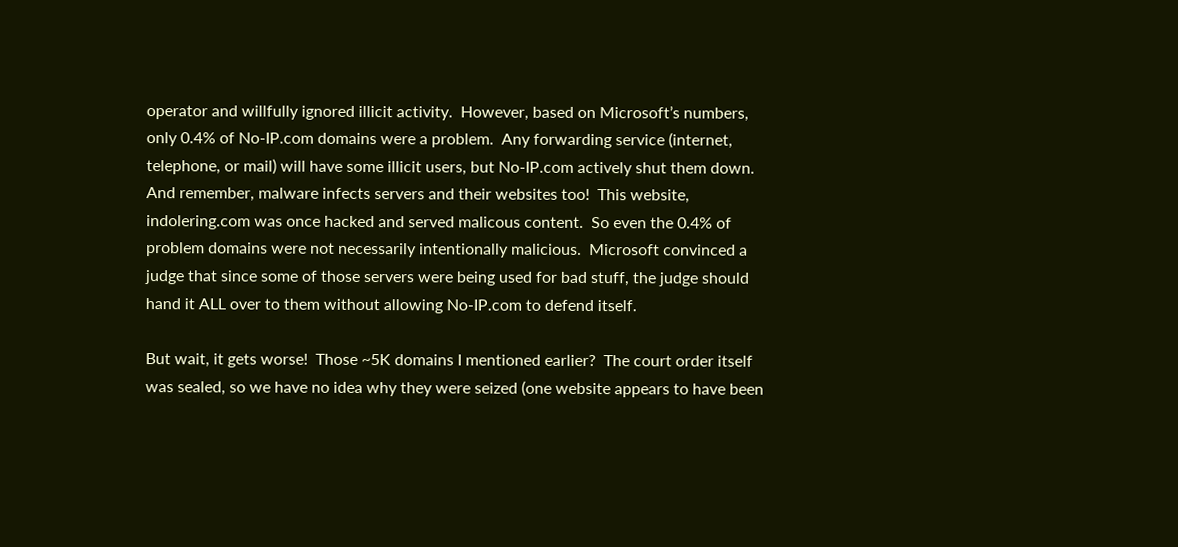operator and willfully ignored illicit activity.  However, based on Microsoft’s numbers, only 0.4% of No-IP.com domains were a problem.  Any forwarding service (internet, telephone, or mail) will have some illicit users, but No-IP.com actively shut them down.  And remember, malware infects servers and their websites too!  This website, indolering.com was once hacked and served malicous content.  So even the 0.4% of problem domains were not necessarily intentionally malicious.  Microsoft convinced a judge that since some of those servers were being used for bad stuff, the judge should hand it ALL over to them without allowing No-IP.com to defend itself.

But wait, it gets worse!  Those ~5K domains I mentioned earlier?  The court order itself was sealed, so we have no idea why they were seized (one website appears to have been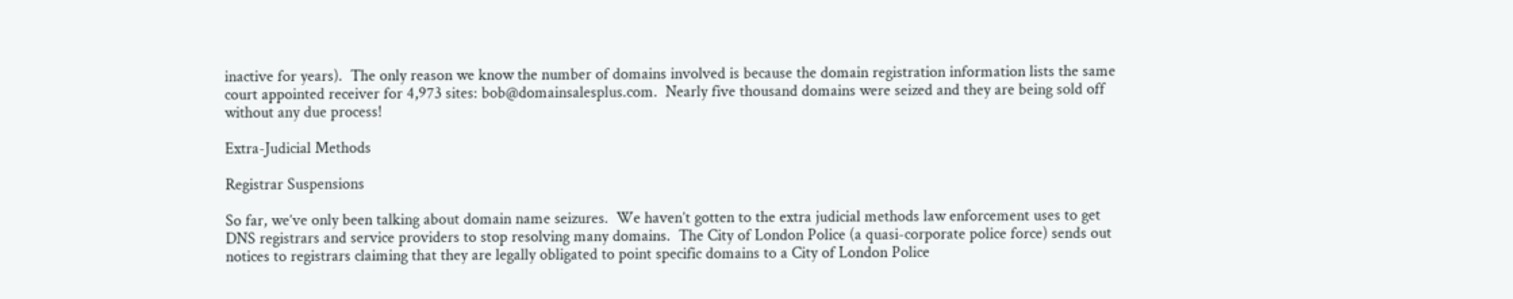inactive for years).  The only reason we know the number of domains involved is because the domain registration information lists the same court appointed receiver for 4,973 sites: bob@domainsalesplus.com.  Nearly five thousand domains were seized and they are being sold off without any due process!

Extra-Judicial Methods

Registrar Suspensions

So far, we’ve only been talking about domain name seizures.  We haven’t gotten to the extra judicial methods law enforcement uses to get DNS registrars and service providers to stop resolving many domains.  The City of London Police (a quasi-corporate police force) sends out notices to registrars claiming that they are legally obligated to point specific domains to a City of London Police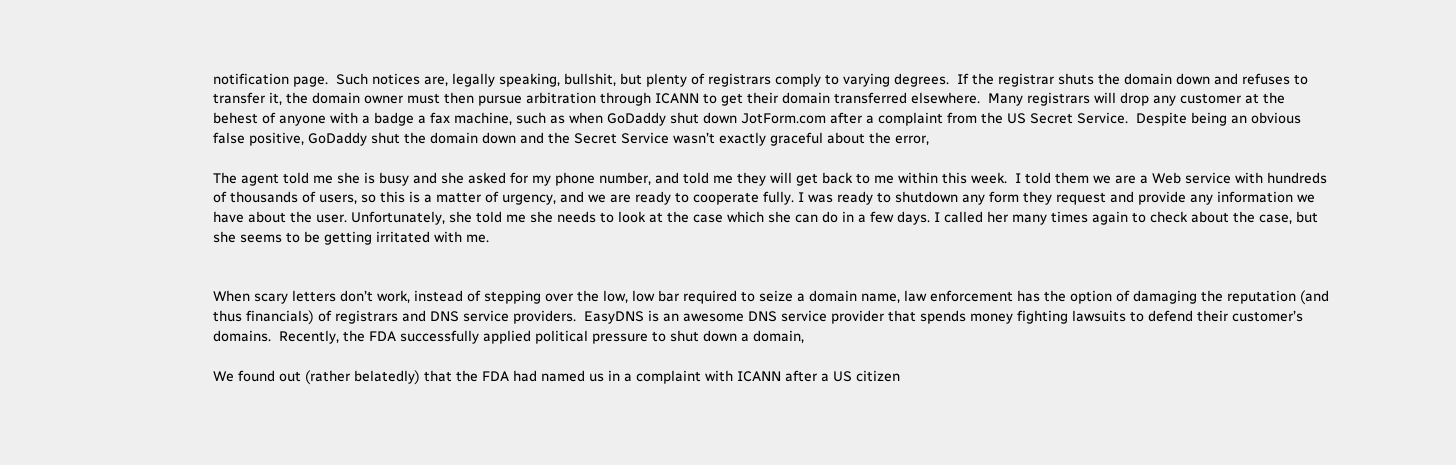notification page.  Such notices are, legally speaking, bullshit, but plenty of registrars comply to varying degrees.  If the registrar shuts the domain down and refuses to transfer it, the domain owner must then pursue arbitration through ICANN to get their domain transferred elsewhere.  Many registrars will drop any customer at the behest of anyone with a badge a fax machine, such as when GoDaddy shut down JotForm.com after a complaint from the US Secret Service.  Despite being an obvious false positive, GoDaddy shut the domain down and the Secret Service wasn’t exactly graceful about the error,

The agent told me she is busy and she asked for my phone number, and told me they will get back to me within this week.  I told them we are a Web service with hundreds of thousands of users, so this is a matter of urgency, and we are ready to cooperate fully. I was ready to shutdown any form they request and provide any information we have about the user. Unfortunately, she told me she needs to look at the case which she can do in a few days. I called her many times again to check about the case, but she seems to be getting irritated with me.


When scary letters don’t work, instead of stepping over the low, low bar required to seize a domain name, law enforcement has the option of damaging the reputation (and thus financials) of registrars and DNS service providers.  EasyDNS is an awesome DNS service provider that spends money fighting lawsuits to defend their customer’s domains.  Recently, the FDA successfully applied political pressure to shut down a domain,

We found out (rather belatedly) that the FDA had named us in a complaint with ICANN after a US citizen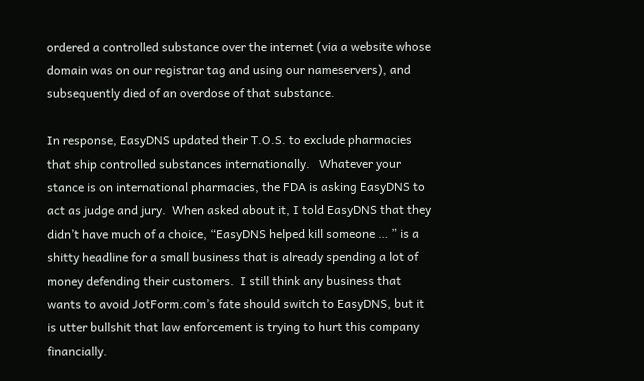ordered a controlled substance over the internet (via a website whose domain was on our registrar tag and using our nameservers), and subsequently died of an overdose of that substance.

In response, EasyDNS updated their T.O.S. to exclude pharmacies that ship controlled substances internationally.   Whatever your stance is on international pharmacies, the FDA is asking EasyDNS to act as judge and jury.  When asked about it, I told EasyDNS that they didn’t have much of a choice, “EasyDNS helped kill someone … ” is a shitty headline for a small business that is already spending a lot of money defending their customers.  I still think any business that wants to avoid JotForm.com’s fate should switch to EasyDNS, but it is utter bullshit that law enforcement is trying to hurt this company financially.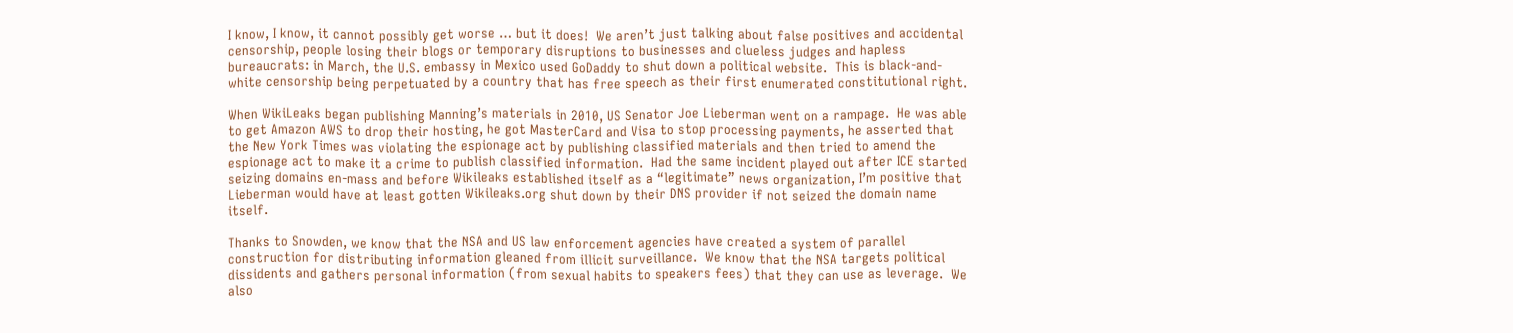I know, I know, it cannot possibly get worse … but it does!  We aren’t just talking about false positives and accidental censorship, people losing their blogs or temporary disruptions to businesses and clueless judges and hapless bureaucrats: in March, the U.S. embassy in Mexico used GoDaddy to shut down a political website.  This is black-and-white censorship being perpetuated by a country that has free speech as their first enumerated constitutional right.

When WikiLeaks began publishing Manning’s materials in 2010, US Senator Joe Lieberman went on a rampage.  He was able to get Amazon AWS to drop their hosting, he got MasterCard and Visa to stop processing payments, he asserted that the New York Times was violating the espionage act by publishing classified materials and then tried to amend the espionage act to make it a crime to publish classified information.  Had the same incident played out after ICE started seizing domains en-mass and before Wikileaks established itself as a “legitimate” news organization, I’m positive that Lieberman would have at least gotten Wikileaks.org shut down by their DNS provider if not seized the domain name itself.

Thanks to Snowden, we know that the NSA and US law enforcement agencies have created a system of parallel construction for distributing information gleaned from illicit surveillance.  We know that the NSA targets political dissidents and gathers personal information (from sexual habits to speakers fees) that they can use as leverage.  We also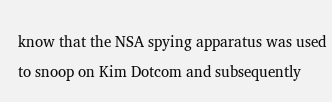know that the NSA spying apparatus was used to snoop on Kim Dotcom and subsequently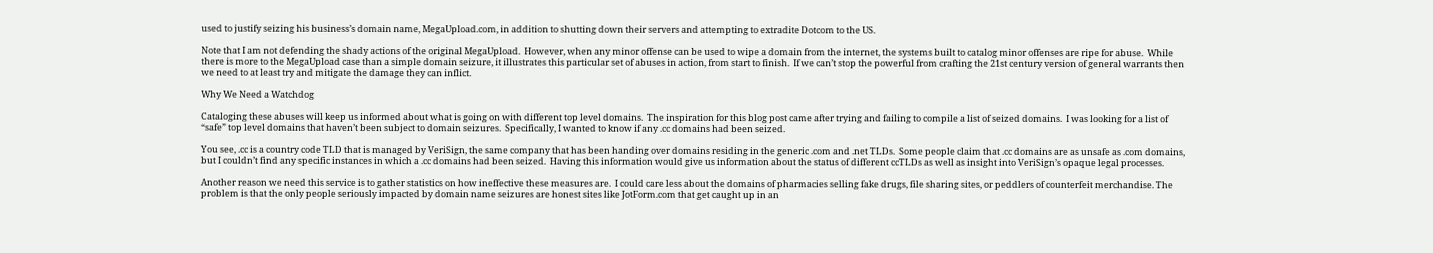used to justify seizing his business’s domain name, MegaUpload.com, in addition to shutting down their servers and attempting to extradite Dotcom to the US.

Note that I am not defending the shady actions of the original MegaUpload.  However, when any minor offense can be used to wipe a domain from the internet, the systems built to catalog minor offenses are ripe for abuse.  While there is more to the MegaUpload case than a simple domain seizure, it illustrates this particular set of abuses in action, from start to finish.  If we can’t stop the powerful from crafting the 21st century version of general warrants then we need to at least try and mitigate the damage they can inflict.

Why We Need a Watchdog

Cataloging these abuses will keep us informed about what is going on with different top level domains.  The inspiration for this blog post came after trying and failing to compile a list of seized domains.  I was looking for a list of “safe” top level domains that haven’t been subject to domain seizures.  Specifically, I wanted to know if any .cc domains had been seized.

You see, .cc is a country code TLD that is managed by VeriSign, the same company that has been handing over domains residing in the generic .com and .net TLDs.  Some people claim that .cc domains are as unsafe as .com domains, but I couldn’t find any specific instances in which a .cc domains had been seized.  Having this information would give us information about the status of different ccTLDs as well as insight into VeriSign’s opaque legal processes.

Another reason we need this service is to gather statistics on how ineffective these measures are.  I could care less about the domains of pharmacies selling fake drugs, file sharing sites, or peddlers of counterfeit merchandise. The problem is that the only people seriously impacted by domain name seizures are honest sites like JotForm.com that get caught up in an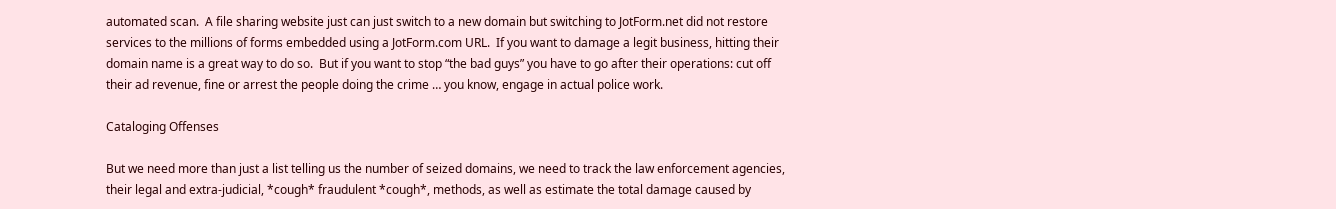automated scan.  A file sharing website just can just switch to a new domain but switching to JotForm.net did not restore services to the millions of forms embedded using a JotForm.com URL.  If you want to damage a legit business, hitting their domain name is a great way to do so.  But if you want to stop “the bad guys” you have to go after their operations: cut off their ad revenue, fine or arrest the people doing the crime … you know, engage in actual police work.

Cataloging Offenses

But we need more than just a list telling us the number of seized domains, we need to track the law enforcement agencies, their legal and extra-judicial, *cough* fraudulent *cough*, methods, as well as estimate the total damage caused by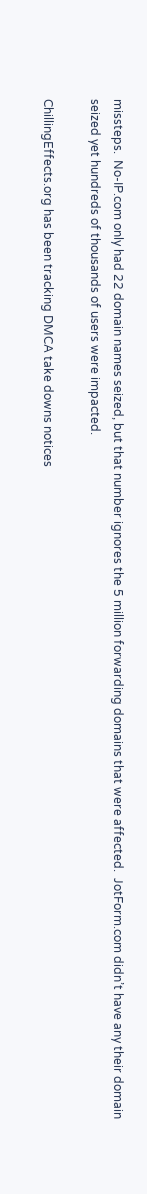missteps.  No-IP.com only had 22 domain names seized, but that number ignores the 5 million forwarding domains that were affected.  JotForm.com didn’t have any their domain seized yet hundreds of thousands of users were impacted.

ChillingEffects.org has been tracking DMCA take downs notices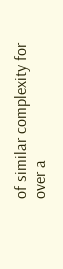of similar complexity for over a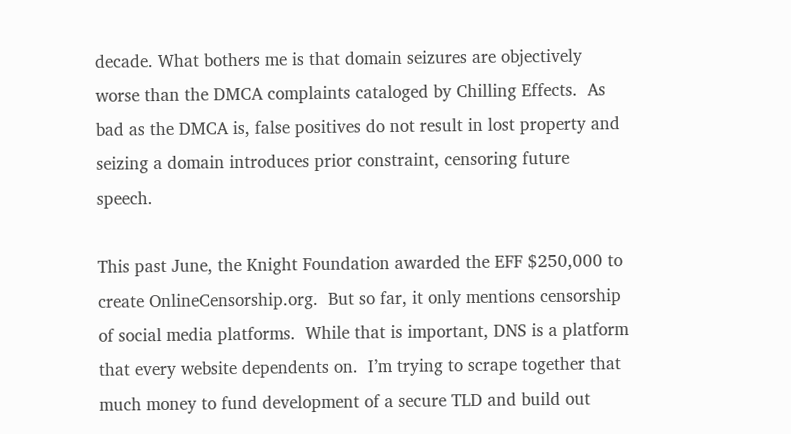decade. What bothers me is that domain seizures are objectively worse than the DMCA complaints cataloged by Chilling Effects.  As bad as the DMCA is, false positives do not result in lost property and seizing a domain introduces prior constraint, censoring future speech.

This past June, the Knight Foundation awarded the EFF $250,000 to create OnlineCensorship.org.  But so far, it only mentions censorship of social media platforms.  While that is important, DNS is a platform that every website dependents on.  I’m trying to scrape together that much money to fund development of a secure TLD and build out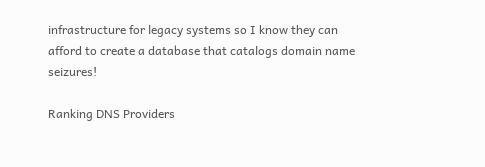infrastructure for legacy systems so I know they can afford to create a database that catalogs domain name seizures!

Ranking DNS Providers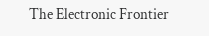The Electronic Frontier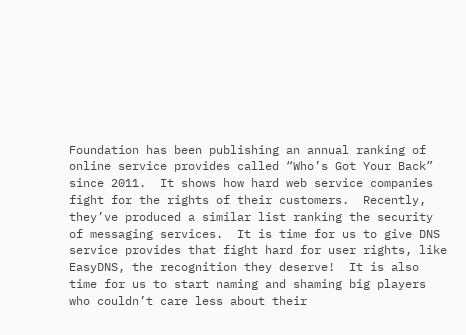Foundation has been publishing an annual ranking of online service provides called “Who’s Got Your Back” since 2011.  It shows how hard web service companies fight for the rights of their customers.  Recently, they’ve produced a similar list ranking the security of messaging services.  It is time for us to give DNS service provides that fight hard for user rights, like EasyDNS, the recognition they deserve!  It is also time for us to start naming and shaming big players who couldn’t care less about their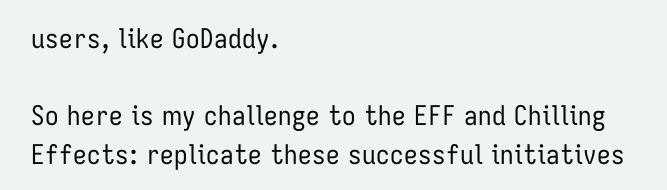users, like GoDaddy.

So here is my challenge to the EFF and Chilling Effects: replicate these successful initiatives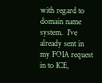with regard to domain name system.  I’ve already sent in my FOIA request in to ICE,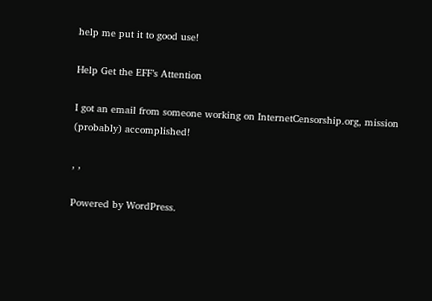help me put it to good use!

Help Get the EFF’s Attention

I got an email from someone working on InternetCensorship.org, mission (probably) accomplished!

, ,

Powered by WordPress.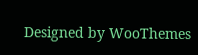Designed by WooThemes